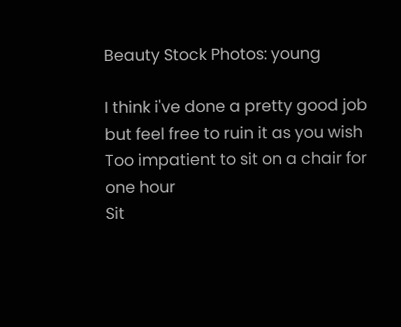Beauty Stock Photos: young

I think i've done a pretty good job but feel free to ruin it as you wish
Too impatient to sit on a chair for one hour
Sit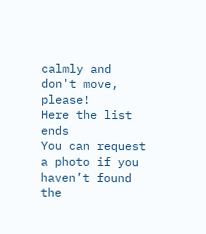calmly and don't move, please!
Here the list ends
You can request a photo if you haven’t found the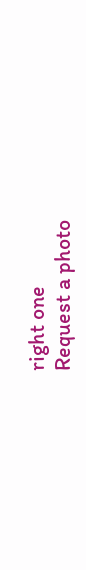right one
Request a photo